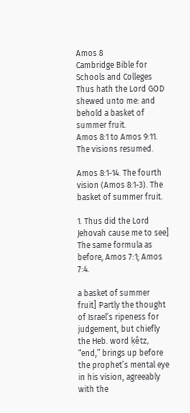Amos 8
Cambridge Bible for Schools and Colleges
Thus hath the Lord GOD shewed unto me: and behold a basket of summer fruit.
Amos 8:1 to Amos 9:11. The visions resumed.

Amos 8:1-14. The fourth vision (Amos 8:1-3). The basket of summer fruit.

1. Thus did the Lord Jehovah cause me to see] The same formula as before, Amos 7:1; Amos 7:4.

a basket of summer fruit] Partly the thought of Israel’s ripeness for judgement, but chiefly the Heb. word ḳêtz, “end,” brings up before the prophet’s mental eye in his vision, agreeably with the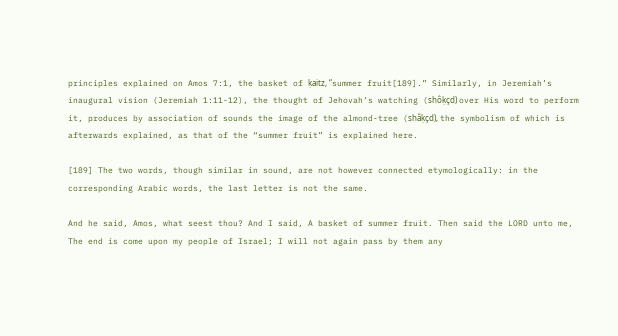principles explained on Amos 7:1, the basket of ḳaitz, “summer fruit[189].” Similarly, in Jeremiah’s inaugural vision (Jeremiah 1:11-12), the thought of Jehovah’s watching (shôḳçd) over His word to perform it, produces by association of sounds the image of the almond-tree (shâḳçd), the symbolism of which is afterwards explained, as that of the “summer fruit” is explained here.

[189] The two words, though similar in sound, are not however connected etymologically: in the corresponding Arabic words, the last letter is not the same.

And he said, Amos, what seest thou? And I said, A basket of summer fruit. Then said the LORD unto me, The end is come upon my people of Israel; I will not again pass by them any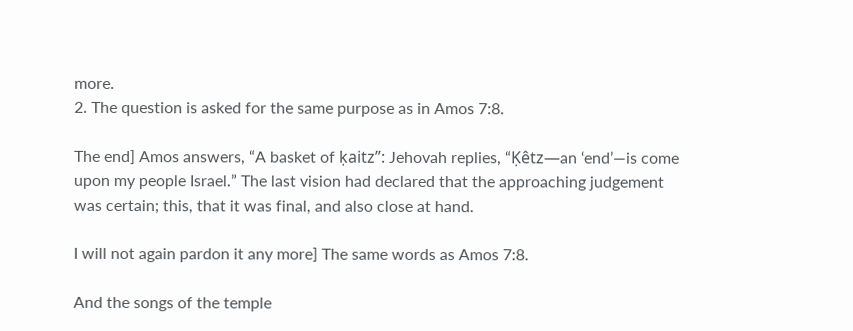more.
2. The question is asked for the same purpose as in Amos 7:8.

The end] Amos answers, “A basket of ḳaitz”: Jehovah replies, “Ḳêtz—an ‘end’—is come upon my people Israel.” The last vision had declared that the approaching judgement was certain; this, that it was final, and also close at hand.

I will not again pardon it any more] The same words as Amos 7:8.

And the songs of the temple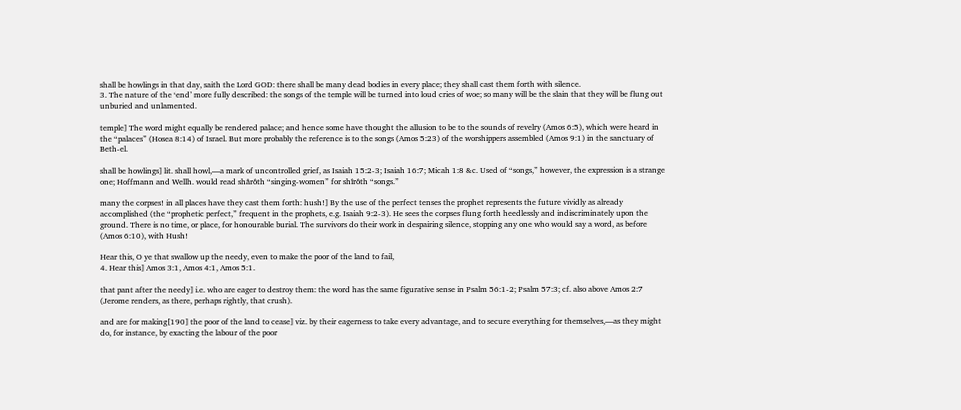shall be howlings in that day, saith the Lord GOD: there shall be many dead bodies in every place; they shall cast them forth with silence.
3. The nature of the ‘end’ more fully described: the songs of the temple will be turned into loud cries of woe; so many will be the slain that they will be flung out unburied and unlamented.

temple] The word might equally be rendered palace; and hence some have thought the allusion to be to the sounds of revelry (Amos 6:5), which were heard in the “palaces” (Hosea 8:14) of Israel. But more probably the reference is to the songs (Amos 5:23) of the worshippers assembled (Amos 9:1) in the sanctuary of Beth-el.

shall be howlings] lit. shall howl,—a mark of uncontrolled grief, as Isaiah 15:2-3; Isaiah 16:7; Micah 1:8 &c. Used of “songs,” however, the expression is a strange one; Hoffmann and Wellh. would read shârôth “singing-women” for shîrôth “songs.”

many the corpses! in all places have they cast them forth: hush!] By the use of the perfect tenses the prophet represents the future vividly as already accomplished (the “prophetic perfect,” frequent in the prophets, e.g. Isaiah 9:2-3). He sees the corpses flung forth heedlessly and indiscriminately upon the ground. There is no time, or place, for honourable burial. The survivors do their work in despairing silence, stopping any one who would say a word, as before (Amos 6:10), with Hush!

Hear this, O ye that swallow up the needy, even to make the poor of the land to fail,
4. Hear this] Amos 3:1, Amos 4:1, Amos 5:1.

that pant after the needy] i.e. who are eager to destroy them: the word has the same figurative sense in Psalm 56:1-2; Psalm 57:3; cf. also above Amos 2:7 (Jerome renders, as there, perhaps rightly, that crush).

and are for making[190] the poor of the land to cease] viz. by their eagerness to take every advantage, and to secure everything for themselves,—as they might do, for instance, by exacting the labour of the poor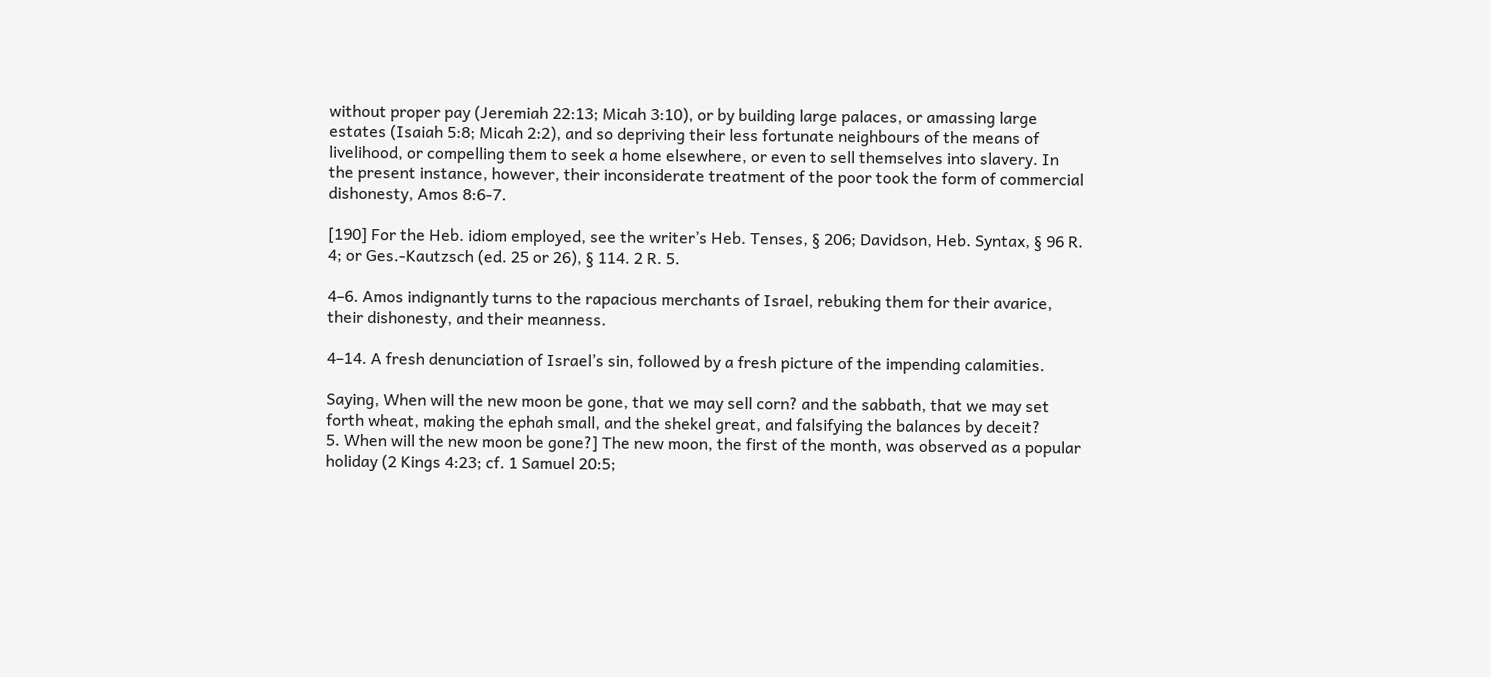without proper pay (Jeremiah 22:13; Micah 3:10), or by building large palaces, or amassing large estates (Isaiah 5:8; Micah 2:2), and so depriving their less fortunate neighbours of the means of livelihood, or compelling them to seek a home elsewhere, or even to sell themselves into slavery. In the present instance, however, their inconsiderate treatment of the poor took the form of commercial dishonesty, Amos 8:6-7.

[190] For the Heb. idiom employed, see the writer’s Heb. Tenses, § 206; Davidson, Heb. Syntax, § 96 R. 4; or Ges.-Kautzsch (ed. 25 or 26), § 114. 2 R. 5.

4–6. Amos indignantly turns to the rapacious merchants of Israel, rebuking them for their avarice, their dishonesty, and their meanness.

4–14. A fresh denunciation of Israel’s sin, followed by a fresh picture of the impending calamities.

Saying, When will the new moon be gone, that we may sell corn? and the sabbath, that we may set forth wheat, making the ephah small, and the shekel great, and falsifying the balances by deceit?
5. When will the new moon be gone?] The new moon, the first of the month, was observed as a popular holiday (2 Kings 4:23; cf. 1 Samuel 20:5;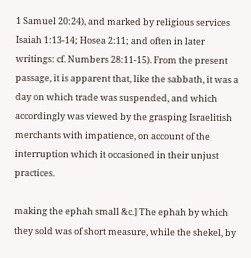1 Samuel 20:24), and marked by religious services Isaiah 1:13-14; Hosea 2:11; and often in later writings: cf. Numbers 28:11-15). From the present passage, it is apparent that, like the sabbath, it was a day on which trade was suspended, and which accordingly was viewed by the grasping Israelitish merchants with impatience, on account of the interruption which it occasioned in their unjust practices.

making the ephah small &c.] The ephah by which they sold was of short measure, while the shekel, by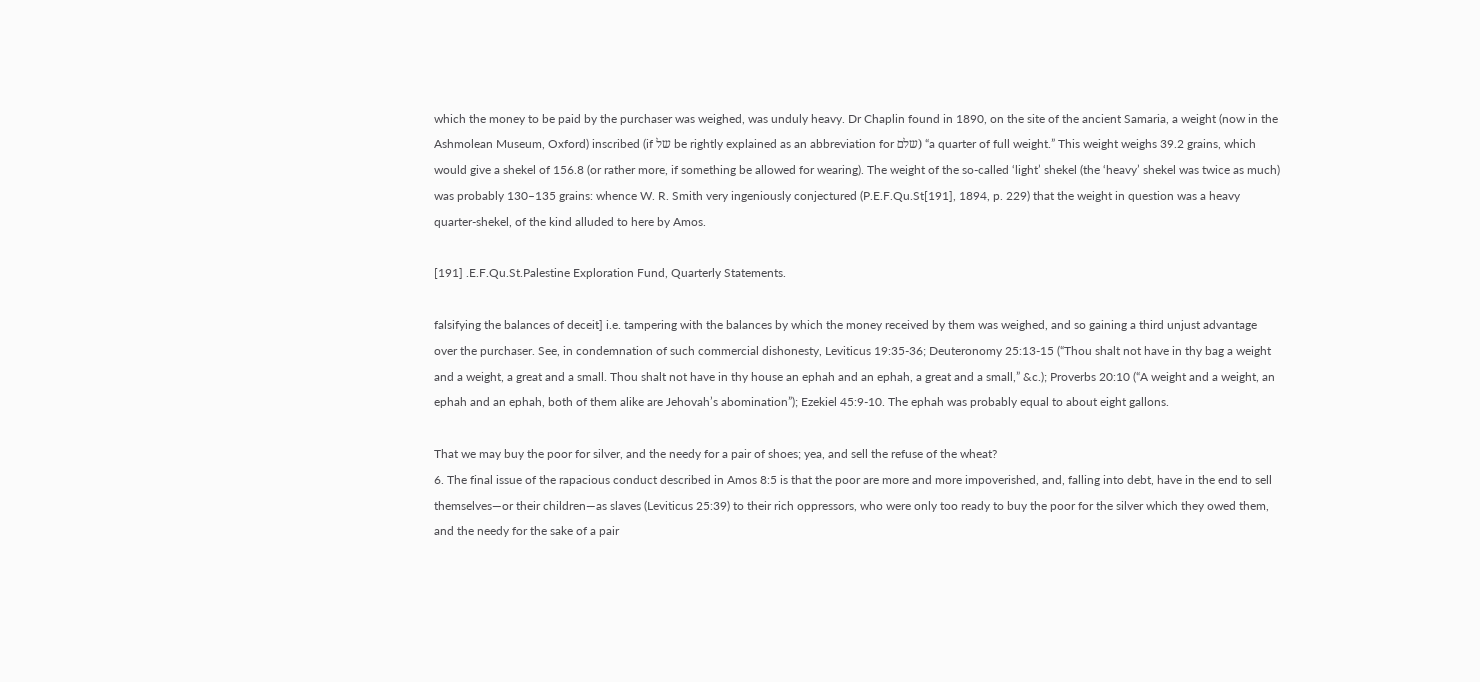which the money to be paid by the purchaser was weighed, was unduly heavy. Dr Chaplin found in 1890, on the site of the ancient Samaria, a weight (now in the Ashmolean Museum, Oxford) inscribed (if של be rightly explained as an abbreviation for שלם) “a quarter of full weight.” This weight weighs 39.2 grains, which would give a shekel of 156.8 (or rather more, if something be allowed for wearing). The weight of the so-called ‘light’ shekel (the ‘heavy’ shekel was twice as much) was probably 130–135 grains: whence W. R. Smith very ingeniously conjectured (P.E.F.Qu.St[191], 1894, p. 229) that the weight in question was a heavy quarter-shekel, of the kind alluded to here by Amos.

[191] .E.F.Qu.St.Palestine Exploration Fund, Quarterly Statements.

falsifying the balances of deceit] i.e. tampering with the balances by which the money received by them was weighed, and so gaining a third unjust advantage over the purchaser. See, in condemnation of such commercial dishonesty, Leviticus 19:35-36; Deuteronomy 25:13-15 (“Thou shalt not have in thy bag a weight and a weight, a great and a small. Thou shalt not have in thy house an ephah and an ephah, a great and a small,” &c.); Proverbs 20:10 (“A weight and a weight, an ephah and an ephah, both of them alike are Jehovah’s abomination”); Ezekiel 45:9-10. The ephah was probably equal to about eight gallons.

That we may buy the poor for silver, and the needy for a pair of shoes; yea, and sell the refuse of the wheat?
6. The final issue of the rapacious conduct described in Amos 8:5 is that the poor are more and more impoverished, and, falling into debt, have in the end to sell themselves—or their children—as slaves (Leviticus 25:39) to their rich oppressors, who were only too ready to buy the poor for the silver which they owed them, and the needy for the sake of a pair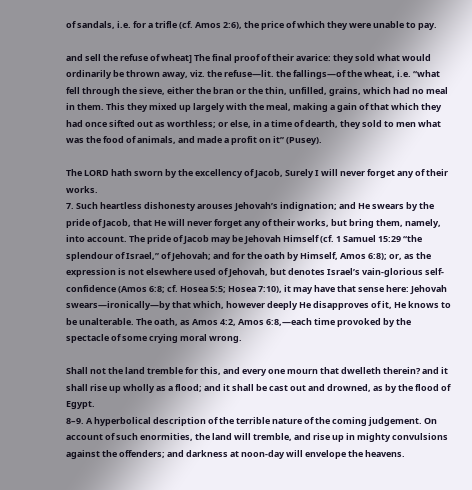of sandals, i.e. for a trifle (cf. Amos 2:6), the price of which they were unable to pay.

and sell the refuse of wheat] The final proof of their avarice: they sold what would ordinarily be thrown away, viz. the refuse—lit. the fallings—of the wheat, i.e. “what fell through the sieve, either the bran or the thin, unfilled, grains, which had no meal in them. This they mixed up largely with the meal, making a gain of that which they had once sifted out as worthless; or else, in a time of dearth, they sold to men what was the food of animals, and made a profit on it” (Pusey).

The LORD hath sworn by the excellency of Jacob, Surely I will never forget any of their works.
7. Such heartless dishonesty arouses Jehovah’s indignation; and He swears by the pride of Jacob, that He will never forget any of their works, but bring them, namely, into account. The pride of Jacob may be Jehovah Himself (cf. 1 Samuel 15:29 “the splendour of Israel,” of Jehovah; and for the oath by Himself, Amos 6:8); or, as the expression is not elsewhere used of Jehovah, but denotes Israel’s vain-glorious self-confidence (Amos 6:8; cf. Hosea 5:5; Hosea 7:10), it may have that sense here: Jehovah swears—ironically—by that which, however deeply He disapproves of it, He knows to be unalterable. The oath, as Amos 4:2, Amos 6:8,—each time provoked by the spectacle of some crying moral wrong.

Shall not the land tremble for this, and every one mourn that dwelleth therein? and it shall rise up wholly as a flood; and it shall be cast out and drowned, as by the flood of Egypt.
8–9. A hyperbolical description of the terrible nature of the coming judgement. On account of such enormities, the land will tremble, and rise up in mighty convulsions against the offenders; and darkness at noon-day will envelope the heavens.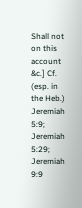Shall not on this account &c.] Cf. (esp. in the Heb.) Jeremiah 5:9; Jeremiah 5:29; Jeremiah 9:9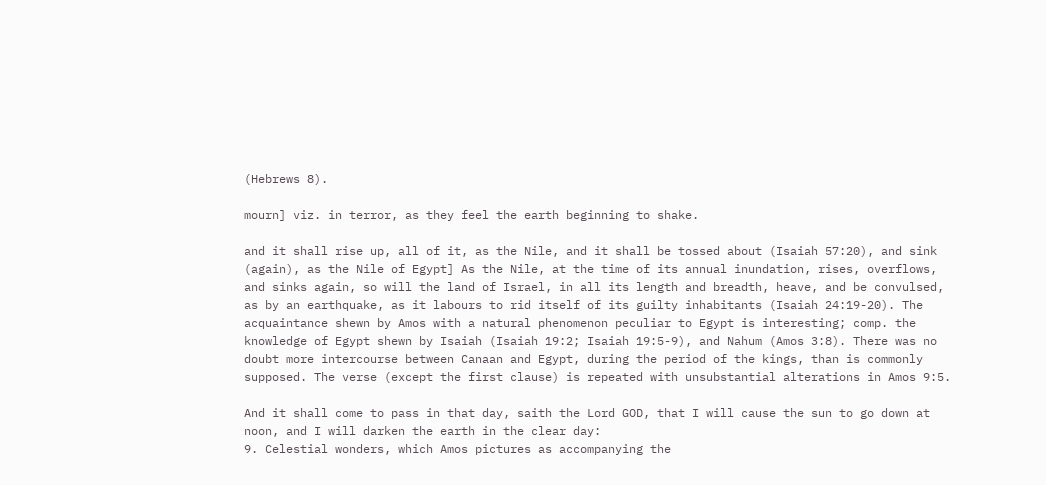(Hebrews 8).

mourn] viz. in terror, as they feel the earth beginning to shake.

and it shall rise up, all of it, as the Nile, and it shall be tossed about (Isaiah 57:20), and sink (again), as the Nile of Egypt] As the Nile, at the time of its annual inundation, rises, overflows, and sinks again, so will the land of Israel, in all its length and breadth, heave, and be convulsed, as by an earthquake, as it labours to rid itself of its guilty inhabitants (Isaiah 24:19-20). The acquaintance shewn by Amos with a natural phenomenon peculiar to Egypt is interesting; comp. the knowledge of Egypt shewn by Isaiah (Isaiah 19:2; Isaiah 19:5-9), and Nahum (Amos 3:8). There was no doubt more intercourse between Canaan and Egypt, during the period of the kings, than is commonly supposed. The verse (except the first clause) is repeated with unsubstantial alterations in Amos 9:5.

And it shall come to pass in that day, saith the Lord GOD, that I will cause the sun to go down at noon, and I will darken the earth in the clear day:
9. Celestial wonders, which Amos pictures as accompanying the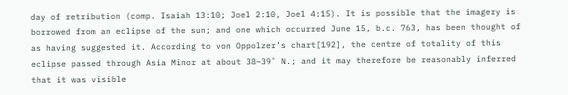day of retribution (comp. Isaiah 13:10; Joel 2:10, Joel 4:15). It is possible that the imagery is borrowed from an eclipse of the sun; and one which occurred June 15, b.c. 763, has been thought of as having suggested it. According to von Oppolzer’s chart[192], the centre of totality of this eclipse passed through Asia Minor at about 38–39˚ N.; and it may therefore be reasonably inferred that it was visible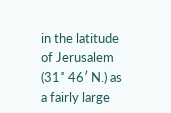in the latitude of Jerusalem (31˚ 46′ N.) as a fairly large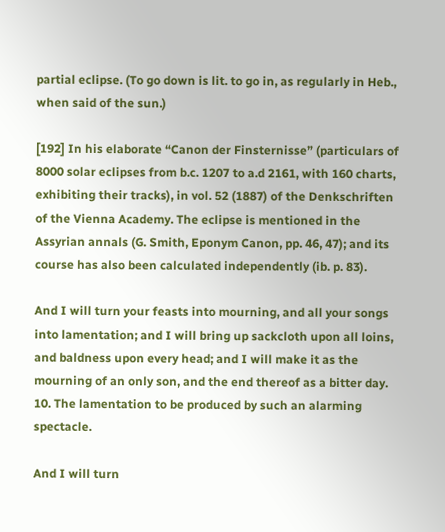partial eclipse. (To go down is lit. to go in, as regularly in Heb., when said of the sun.)

[192] In his elaborate “Canon der Finsternisse” (particulars of 8000 solar eclipses from b.c. 1207 to a.d 2161, with 160 charts, exhibiting their tracks), in vol. 52 (1887) of the Denkschriften of the Vienna Academy. The eclipse is mentioned in the Assyrian annals (G. Smith, Eponym Canon, pp. 46, 47); and its course has also been calculated independently (ib. p. 83).

And I will turn your feasts into mourning, and all your songs into lamentation; and I will bring up sackcloth upon all loins, and baldness upon every head; and I will make it as the mourning of an only son, and the end thereof as a bitter day.
10. The lamentation to be produced by such an alarming spectacle.

And I will turn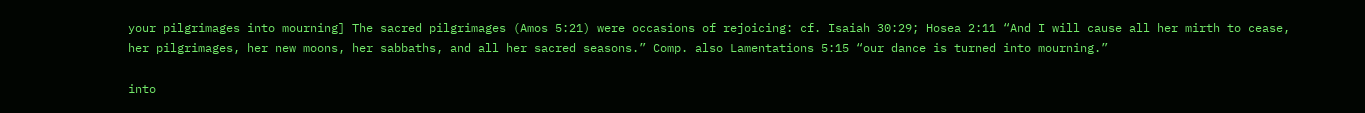your pilgrimages into mourning] The sacred pilgrimages (Amos 5:21) were occasions of rejoicing: cf. Isaiah 30:29; Hosea 2:11 “And I will cause all her mirth to cease, her pilgrimages, her new moons, her sabbaths, and all her sacred seasons.” Comp. also Lamentations 5:15 “our dance is turned into mourning.”

into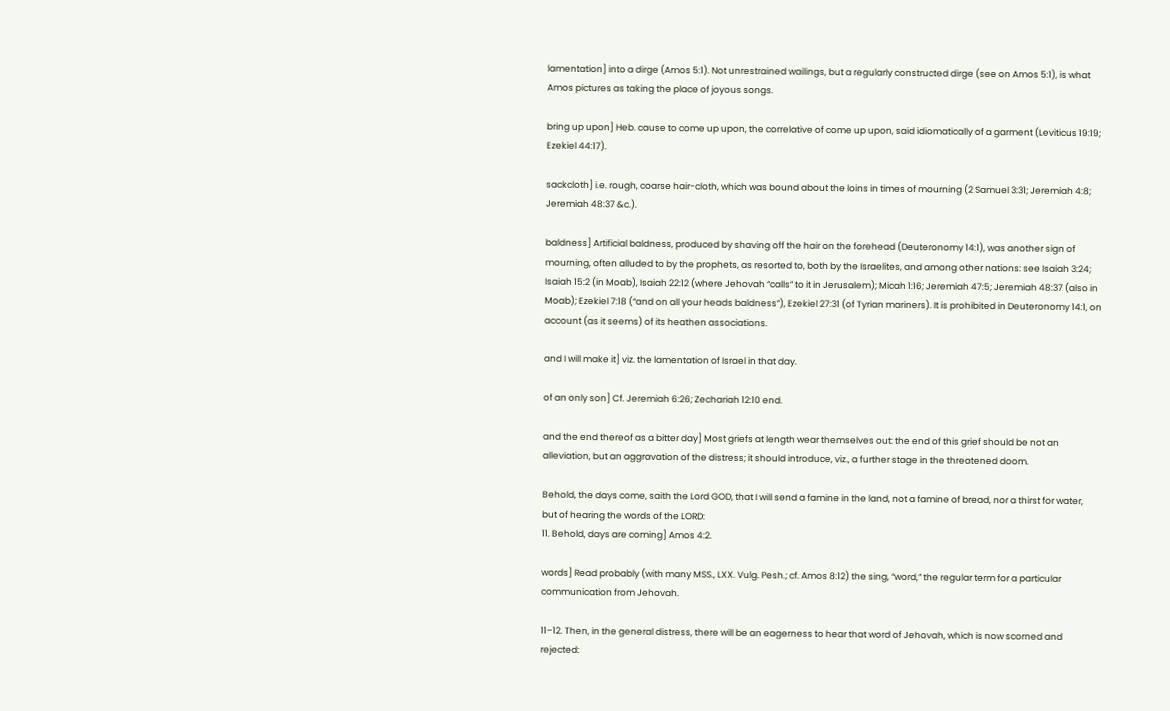lamentation] into a dirge (Amos 5:1). Not unrestrained wailings, but a regularly constructed dirge (see on Amos 5:1), is what Amos pictures as taking the place of joyous songs.

bring up upon] Heb. cause to come up upon, the correlative of come up upon, said idiomatically of a garment (Leviticus 19:19; Ezekiel 44:17).

sackcloth] i.e. rough, coarse hair-cloth, which was bound about the loins in times of mourning (2 Samuel 3:31; Jeremiah 4:8; Jeremiah 48:37 &c.).

baldness] Artificial baldness, produced by shaving off the hair on the forehead (Deuteronomy 14:1), was another sign of mourning, often alluded to by the prophets, as resorted to, both by the Israelites, and among other nations: see Isaiah 3:24; Isaiah 15:2 (in Moab), Isaiah 22:12 (where Jehovah “calls” to it in Jerusalem); Micah 1:16; Jeremiah 47:5; Jeremiah 48:37 (also in Moab); Ezekiel 7:18 (“and on all your heads baldness”), Ezekiel 27:31 (of Tyrian mariners). It is prohibited in Deuteronomy 14:1, on account (as it seems) of its heathen associations.

and I will make it] viz. the lamentation of Israel in that day.

of an only son] Cf. Jeremiah 6:26; Zechariah 12:10 end.

and the end thereof as a bitter day] Most griefs at length wear themselves out: the end of this grief should be not an alleviation, but an aggravation of the distress; it should introduce, viz., a further stage in the threatened doom.

Behold, the days come, saith the Lord GOD, that I will send a famine in the land, not a famine of bread, nor a thirst for water, but of hearing the words of the LORD:
11. Behold, days are coming] Amos 4:2.

words] Read probably (with many MSS., LXX. Vulg. Pesh.; cf. Amos 8:12) the sing, “word,” the regular term for a particular communication from Jehovah.

11–12. Then, in the general distress, there will be an eagerness to hear that word of Jehovah, which is now scorned and rejected: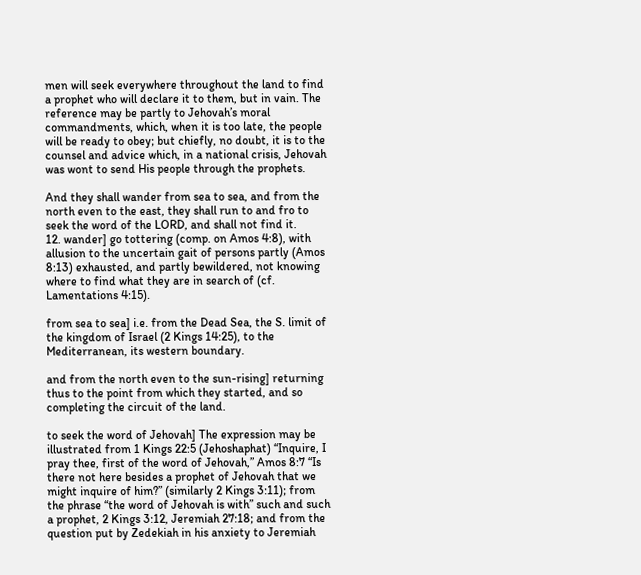men will seek everywhere throughout the land to find a prophet who will declare it to them, but in vain. The reference may be partly to Jehovah’s moral commandments, which, when it is too late, the people will be ready to obey; but chiefly, no doubt, it is to the counsel and advice which, in a national crisis, Jehovah was wont to send His people through the prophets.

And they shall wander from sea to sea, and from the north even to the east, they shall run to and fro to seek the word of the LORD, and shall not find it.
12. wander] go tottering (comp. on Amos 4:8), with allusion to the uncertain gait of persons partly (Amos 8:13) exhausted, and partly bewildered, not knowing where to find what they are in search of (cf. Lamentations 4:15).

from sea to sea] i.e. from the Dead Sea, the S. limit of the kingdom of Israel (2 Kings 14:25), to the Mediterranean, its western boundary.

and from the north even to the sun-rising] returning thus to the point from which they started, and so completing the circuit of the land.

to seek the word of Jehovah] The expression may be illustrated from 1 Kings 22:5 (Jehoshaphat) “Inquire, I pray thee, first of the word of Jehovah,” Amos 8:7 “Is there not here besides a prophet of Jehovah that we might inquire of him?” (similarly 2 Kings 3:11); from the phrase “the word of Jehovah is with” such and such a prophet, 2 Kings 3:12, Jeremiah 27:18; and from the question put by Zedekiah in his anxiety to Jeremiah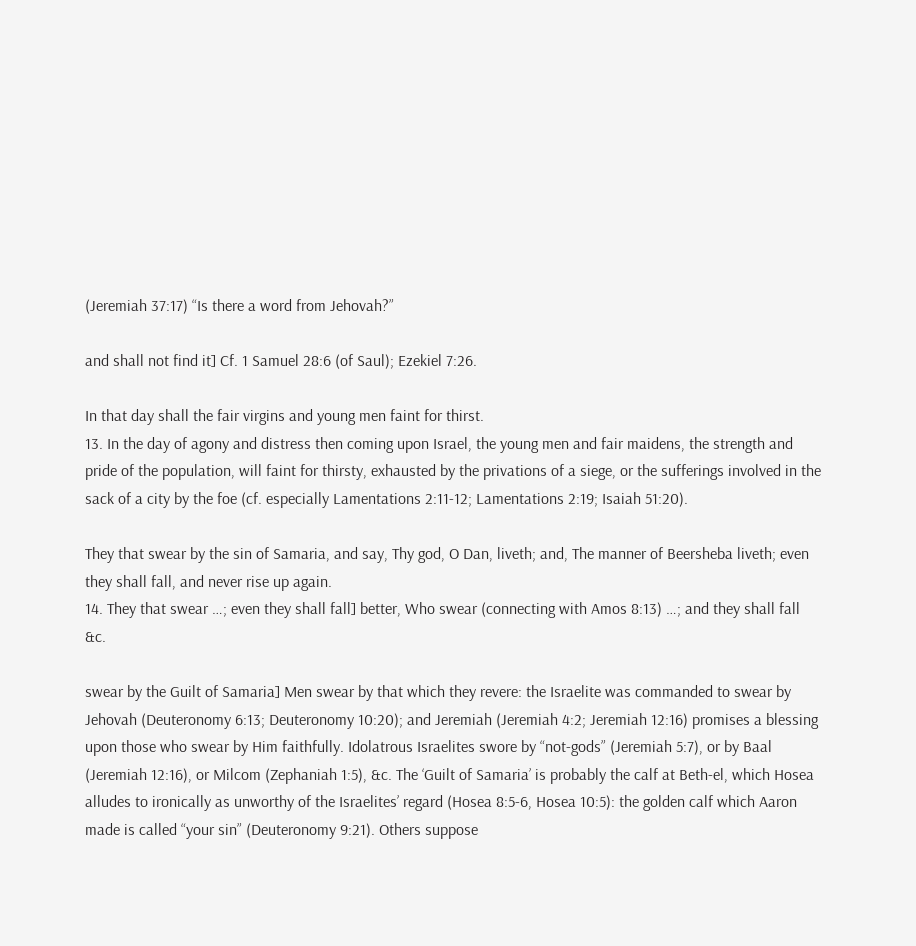(Jeremiah 37:17) “Is there a word from Jehovah?”

and shall not find it] Cf. 1 Samuel 28:6 (of Saul); Ezekiel 7:26.

In that day shall the fair virgins and young men faint for thirst.
13. In the day of agony and distress then coming upon Israel, the young men and fair maidens, the strength and pride of the population, will faint for thirsty, exhausted by the privations of a siege, or the sufferings involved in the sack of a city by the foe (cf. especially Lamentations 2:11-12; Lamentations 2:19; Isaiah 51:20).

They that swear by the sin of Samaria, and say, Thy god, O Dan, liveth; and, The manner of Beersheba liveth; even they shall fall, and never rise up again.
14. They that swear …; even they shall fall] better, Who swear (connecting with Amos 8:13) …; and they shall fall &c.

swear by the Guilt of Samaria] Men swear by that which they revere: the Israelite was commanded to swear by Jehovah (Deuteronomy 6:13; Deuteronomy 10:20); and Jeremiah (Jeremiah 4:2; Jeremiah 12:16) promises a blessing upon those who swear by Him faithfully. Idolatrous Israelites swore by “not-gods” (Jeremiah 5:7), or by Baal (Jeremiah 12:16), or Milcom (Zephaniah 1:5), &c. The ‘Guilt of Samaria’ is probably the calf at Beth-el, which Hosea alludes to ironically as unworthy of the Israelites’ regard (Hosea 8:5-6, Hosea 10:5): the golden calf which Aaron made is called “your sin” (Deuteronomy 9:21). Others suppose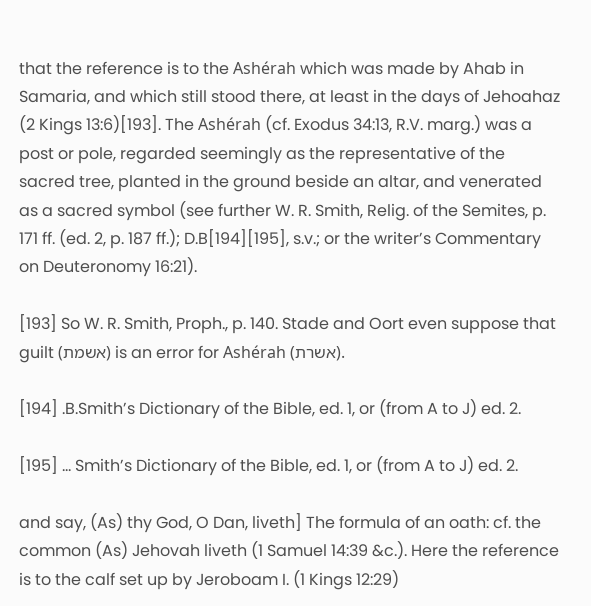that the reference is to the Ashérah which was made by Ahab in Samaria, and which still stood there, at least in the days of Jehoahaz (2 Kings 13:6)[193]. The Ashérah (cf. Exodus 34:13, R.V. marg.) was a post or pole, regarded seemingly as the representative of the sacred tree, planted in the ground beside an altar, and venerated as a sacred symbol (see further W. R. Smith, Relig. of the Semites, p. 171 ff. (ed. 2, p. 187 ff.); D.B[194][195], s.v.; or the writer’s Commentary on Deuteronomy 16:21).

[193] So W. R. Smith, Proph., p. 140. Stade and Oort even suppose that guilt (אשמת) is an error for Ashérah (אשרת).

[194] .B.Smith’s Dictionary of the Bible, ed. 1, or (from A to J) ed. 2.

[195] … Smith’s Dictionary of the Bible, ed. 1, or (from A to J) ed. 2.

and say, (As) thy God, O Dan, liveth] The formula of an oath: cf. the common (As) Jehovah liveth (1 Samuel 14:39 &c.). Here the reference is to the calf set up by Jeroboam I. (1 Kings 12:29)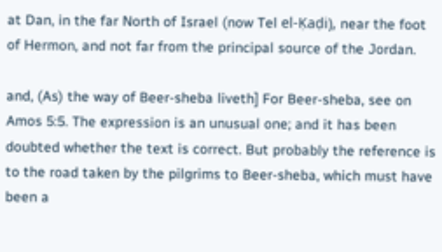at Dan, in the far North of Israel (now Tel el-Ḳaḍi), near the foot of Hermon, and not far from the principal source of the Jordan.

and, (As) the way of Beer-sheba liveth] For Beer-sheba, see on Amos 5:5. The expression is an unusual one; and it has been doubted whether the text is correct. But probably the reference is to the road taken by the pilgrims to Beer-sheba, which must have been a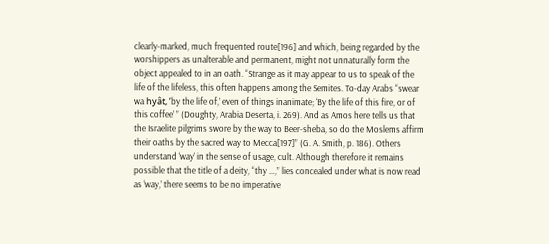clearly-marked, much frequented route[196] and which, being regarded by the worshippers as unalterable and permanent, might not unnaturally form the object appealed to in an oath. “Strange as it may appear to us to speak of the life of the lifeless, this often happens among the Semites. To-day Arabs “swear wa hyât, ‘by the life of,’ even of things inanimate; ‘By the life of this fire, or of this coffee’ ” (Doughty, Arabia Deserta, i. 269). And as Amos here tells us that the Israelite pilgrims swore by the way to Beer-sheba, so do the Moslems affirm their oaths by the sacred way to Mecca[197]” (G. A. Smith, p. 186). Others understand ‘way’ in the sense of usage, cult. Although therefore it remains possible that the title of a deity, “thy …,” lies concealed under what is now read as ‘way,’ there seems to be no imperative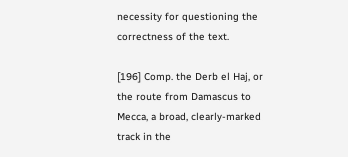necessity for questioning the correctness of the text.

[196] Comp. the Derb el Haj, or the route from Damascus to Mecca, a broad, clearly-marked track in the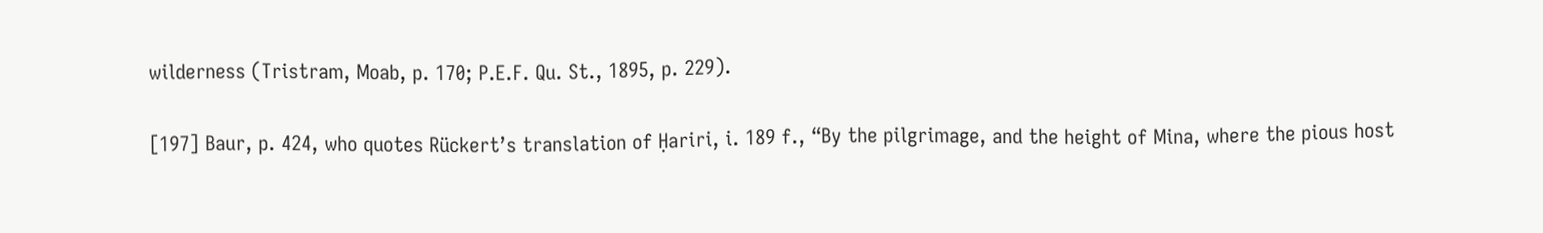wilderness (Tristram, Moab, p. 170; P.E.F. Qu. St., 1895, p. 229).

[197] Baur, p. 424, who quotes Rückert’s translation of Ḥariri, i. 189 f., “By the pilgrimage, and the height of Mina, where the pious host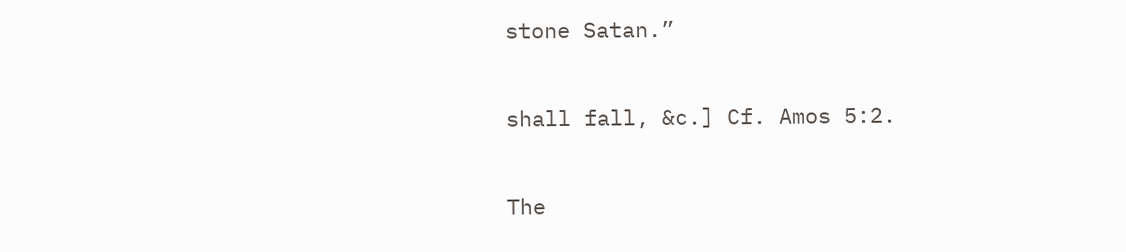stone Satan.”

shall fall, &c.] Cf. Amos 5:2.

The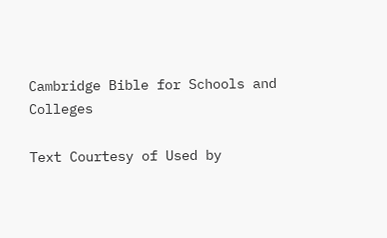Cambridge Bible for Schools and Colleges

Text Courtesy of Used by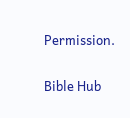Permission.

Bible Hub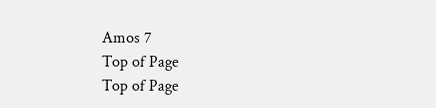Amos 7
Top of Page
Top of Page